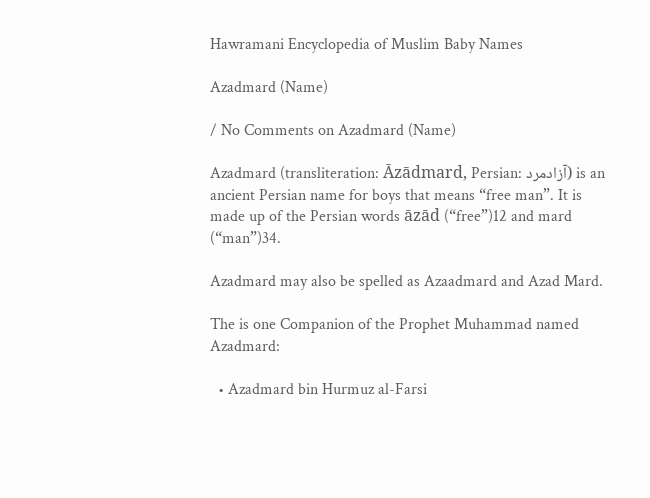Hawramani Encyclopedia of Muslim Baby Names

Azadmard (Name)

/ No Comments on Azadmard (Name)

Azadmard (transliteration: Āzādmard, Persian: آزادمرد) is an ancient Persian name for boys that means “free man”. It is made up of the Persian words āzād (“free”)12 and mard (“man”)34.

Azadmard may also be spelled as Azaadmard and Azad Mard.

The is one Companion of the Prophet Muhammad named Azadmard:

  • Azadmard bin Hurmuz al-Farsi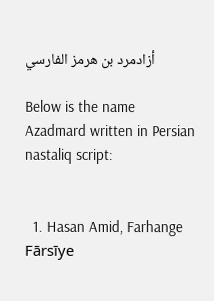أزادمرد بن هرمز الفارسي

Below is the name Azadmard written in Persian nastaliq script:


  1. Hasan Amid, Farhange Fārsīye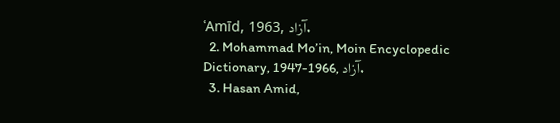ʿAmīd, 1963, آزاد.
  2. Mohammad Mo’in, Moin Encyclopedic Dictionary, 1947-1966, آزاد.
  3. Hasan Amid,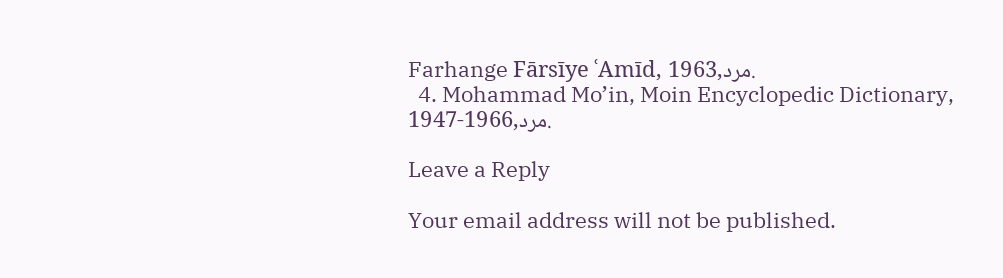Farhange Fārsīye ʿAmīd, 1963,مرد.
  4. Mohammad Mo’in, Moin Encyclopedic Dictionary, 1947-1966,مرد.

Leave a Reply

Your email address will not be published.